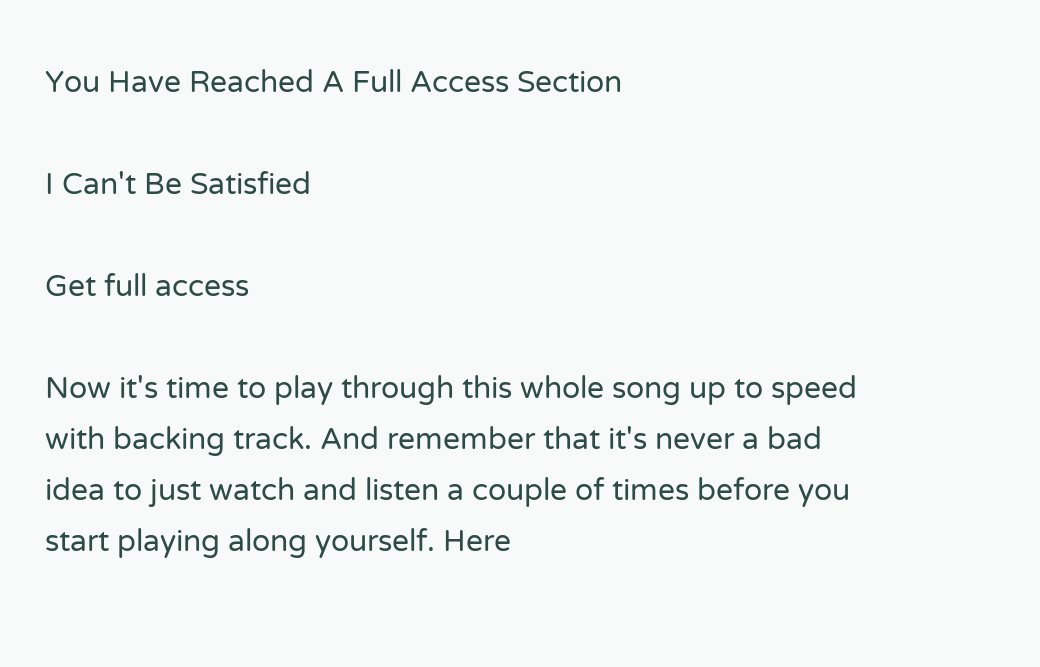You Have Reached A Full Access Section

I Can't Be Satisfied

Get full access

Now it's time to play through this whole song up to speed with backing track. And remember that it's never a bad idea to just watch and listen a couple of times before you start playing along yourself. Here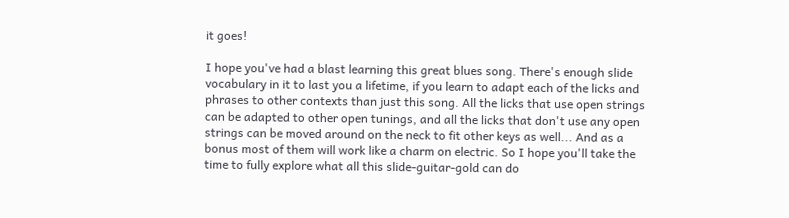it goes!

I hope you've had a blast learning this great blues song. There's enough slide vocabulary in it to last you a lifetime, if you learn to adapt each of the licks and phrases to other contexts than just this song. All the licks that use open strings can be adapted to other open tunings, and all the licks that don't use any open strings can be moved around on the neck to fit other keys as well... And as a bonus most of them will work like a charm on electric. So I hope you'll take the time to fully explore what all this slide-guitar-gold can do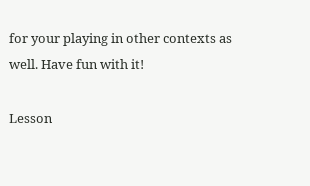for your playing in other contexts as well. Have fun with it!

Lesson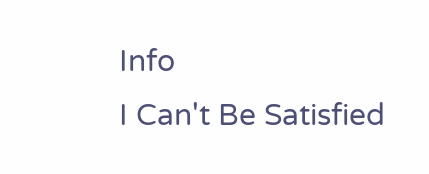Info
I Can't Be Satisfied